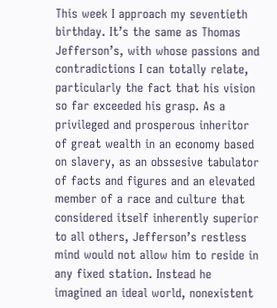This week I approach my seventieth birthday. It’s the same as Thomas Jefferson’s, with whose passions and contradictions I can totally relate, particularly the fact that his vision so far exceeded his grasp. As a privileged and prosperous inheritor of great wealth in an economy based on slavery, as an obssesive tabulator of facts and figures and an elevated member of a race and culture that considered itself inherently superior to all others, Jefferson’s restless mind would not allow him to reside in any fixed station. Instead he imagined an ideal world, nonexistent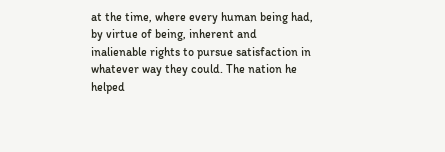at the time, where every human being had, by virtue of being, inherent and inalienable rights to pursue satisfaction in whatever way they could. The nation he helped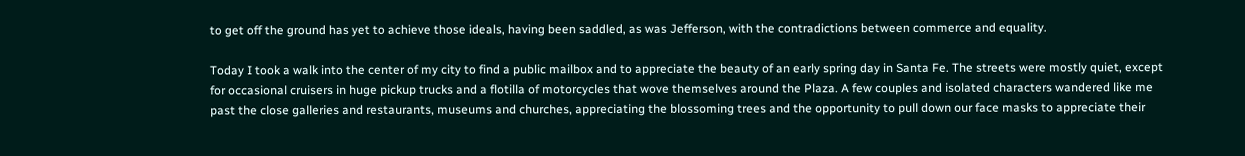to get off the ground has yet to achieve those ideals, having been saddled, as was Jefferson, with the contradictions between commerce and equality.

Today I took a walk into the center of my city to find a public mailbox and to appreciate the beauty of an early spring day in Santa Fe. The streets were mostly quiet, except for occasional cruisers in huge pickup trucks and a flotilla of motorcycles that wove themselves around the Plaza. A few couples and isolated characters wandered like me past the close galleries and restaurants, museums and churches, appreciating the blossoming trees and the opportunity to pull down our face masks to appreciate their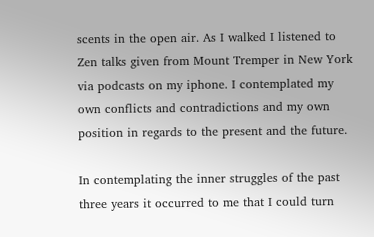scents in the open air. As I walked I listened to Zen talks given from Mount Tremper in New York via podcasts on my iphone. I contemplated my own conflicts and contradictions and my own position in regards to the present and the future.

In contemplating the inner struggles of the past three years it occurred to me that I could turn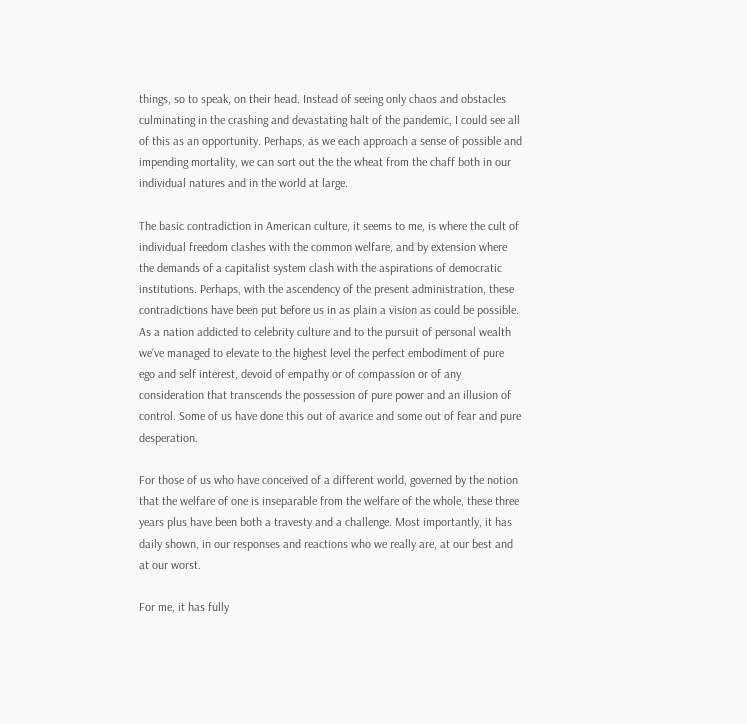things, so to speak, on their head. Instead of seeing only chaos and obstacles culminating in the crashing and devastating halt of the pandemic, I could see all of this as an opportunity. Perhaps, as we each approach a sense of possible and impending mortality, we can sort out the the wheat from the chaff both in our individual natures and in the world at large.

The basic contradiction in American culture, it seems to me, is where the cult of individual freedom clashes with the common welfare, and by extension where the demands of a capitalist system clash with the aspirations of democratic institutions. Perhaps, with the ascendency of the present administration, these contradictions have been put before us in as plain a vision as could be possible. As a nation addicted to celebrity culture and to the pursuit of personal wealth we’ve managed to elevate to the highest level the perfect embodiment of pure ego and self interest, devoid of empathy or of compassion or of any consideration that transcends the possession of pure power and an illusion of control. Some of us have done this out of avarice and some out of fear and pure desperation.

For those of us who have conceived of a different world, governed by the notion that the welfare of one is inseparable from the welfare of the whole, these three years plus have been both a travesty and a challenge. Most importantly, it has daily shown, in our responses and reactions who we really are, at our best and at our worst.

For me, it has fully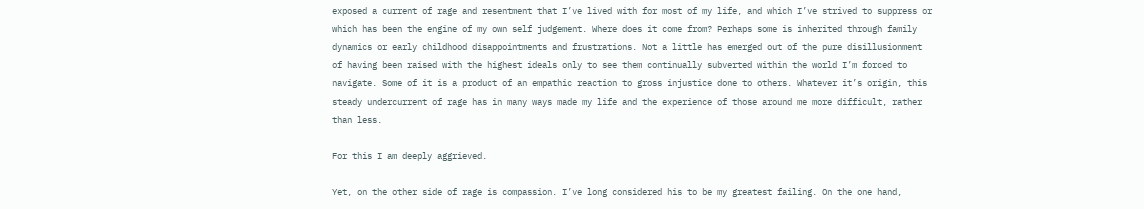exposed a current of rage and resentment that I’ve lived with for most of my life, and which I’ve strived to suppress or which has been the engine of my own self judgement. Where does it come from? Perhaps some is inherited through family dynamics or early childhood disappointments and frustrations. Not a little has emerged out of the pure disillusionment of having been raised with the highest ideals only to see them continually subverted within the world I’m forced to navigate. Some of it is a product of an empathic reaction to gross injustice done to others. Whatever it’s origin, this steady undercurrent of rage has in many ways made my life and the experience of those around me more difficult, rather than less.

For this I am deeply aggrieved.

Yet, on the other side of rage is compassion. I’ve long considered his to be my greatest failing. On the one hand,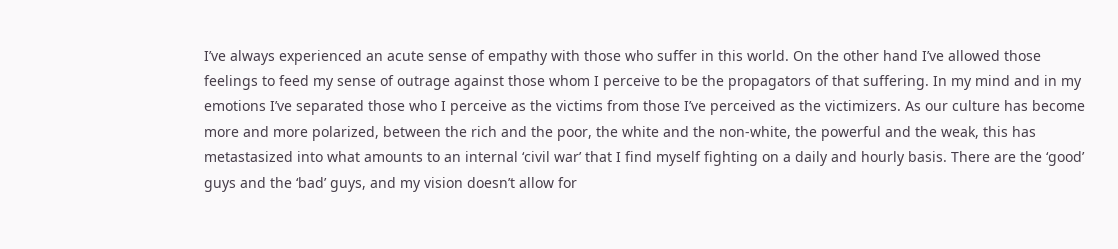I’ve always experienced an acute sense of empathy with those who suffer in this world. On the other hand I’ve allowed those feelings to feed my sense of outrage against those whom I perceive to be the propagators of that suffering. In my mind and in my emotions I’ve separated those who I perceive as the victims from those I’ve perceived as the victimizers. As our culture has become more and more polarized, between the rich and the poor, the white and the non-white, the powerful and the weak, this has metastasized into what amounts to an internal ‘civil war’ that I find myself fighting on a daily and hourly basis. There are the ‘good’ guys and the ‘bad’ guys, and my vision doesn’t allow for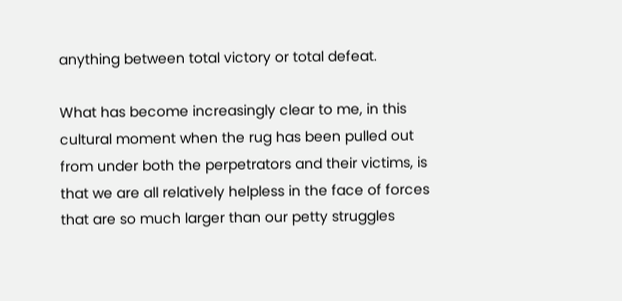anything between total victory or total defeat.

What has become increasingly clear to me, in this cultural moment when the rug has been pulled out from under both the perpetrators and their victims, is that we are all relatively helpless in the face of forces that are so much larger than our petty struggles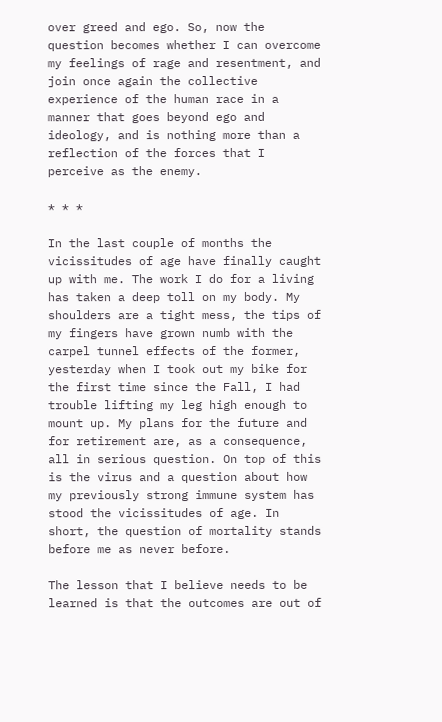over greed and ego. So, now the question becomes whether I can overcome my feelings of rage and resentment, and join once again the collective experience of the human race in a manner that goes beyond ego and ideology, and is nothing more than a reflection of the forces that I perceive as the enemy.

* * *

In the last couple of months the vicissitudes of age have finally caught up with me. The work I do for a living has taken a deep toll on my body. My shoulders are a tight mess, the tips of my fingers have grown numb with the carpel tunnel effects of the former, yesterday when I took out my bike for the first time since the Fall, I had trouble lifting my leg high enough to mount up. My plans for the future and for retirement are, as a consequence, all in serious question. On top of this is the virus and a question about how my previously strong immune system has stood the vicissitudes of age. In short, the question of mortality stands before me as never before.

The lesson that I believe needs to be learned is that the outcomes are out of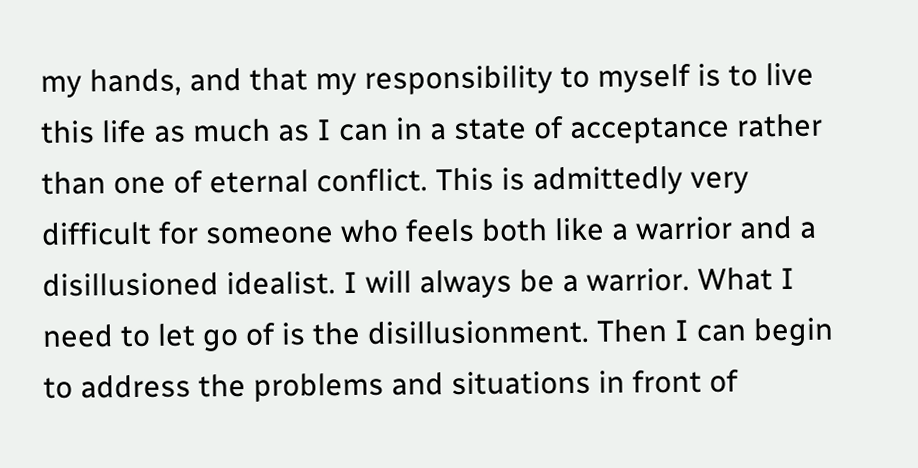my hands, and that my responsibility to myself is to live this life as much as I can in a state of acceptance rather than one of eternal conflict. This is admittedly very difficult for someone who feels both like a warrior and a disillusioned idealist. I will always be a warrior. What I need to let go of is the disillusionment. Then I can begin to address the problems and situations in front of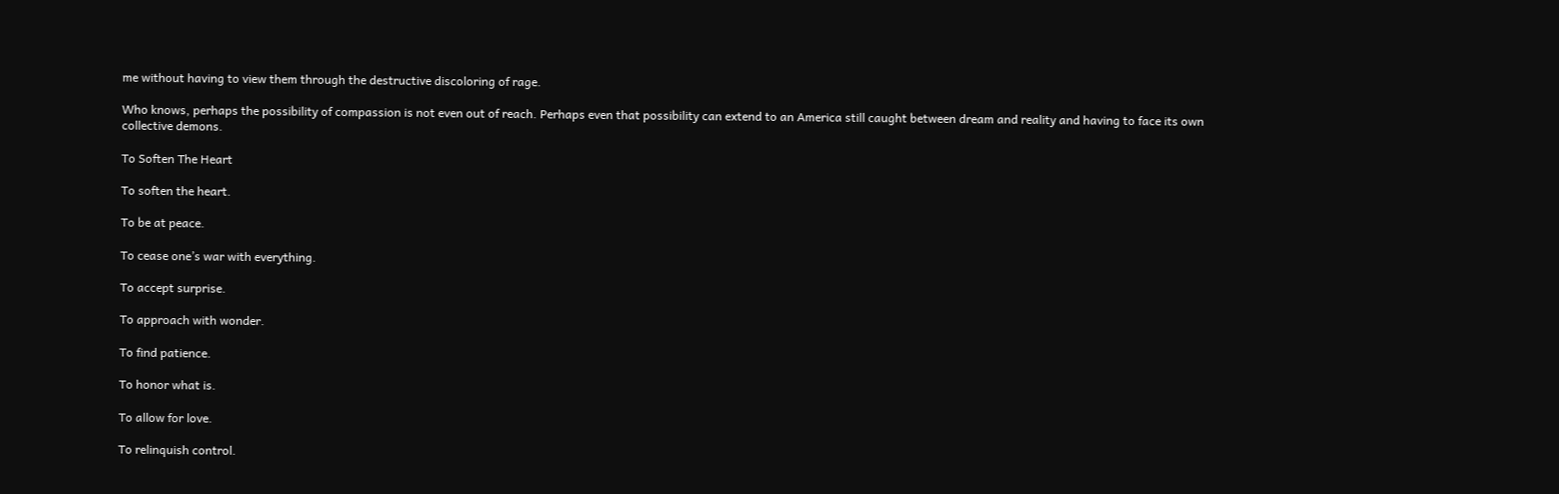me without having to view them through the destructive discoloring of rage.

Who knows, perhaps the possibility of compassion is not even out of reach. Perhaps even that possibility can extend to an America still caught between dream and reality and having to face its own collective demons.

To Soften The Heart

To soften the heart.

To be at peace.

To cease one’s war with everything.

To accept surprise.

To approach with wonder.

To find patience.

To honor what is.

To allow for love.

To relinquish control.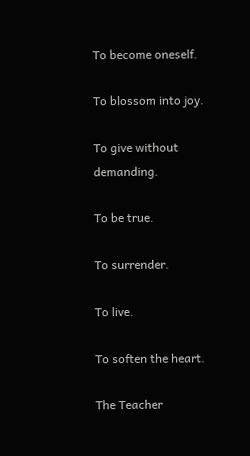To become oneself.

To blossom into joy.

To give without demanding.

To be true.

To surrender.

To live.

To soften the heart.

The Teacher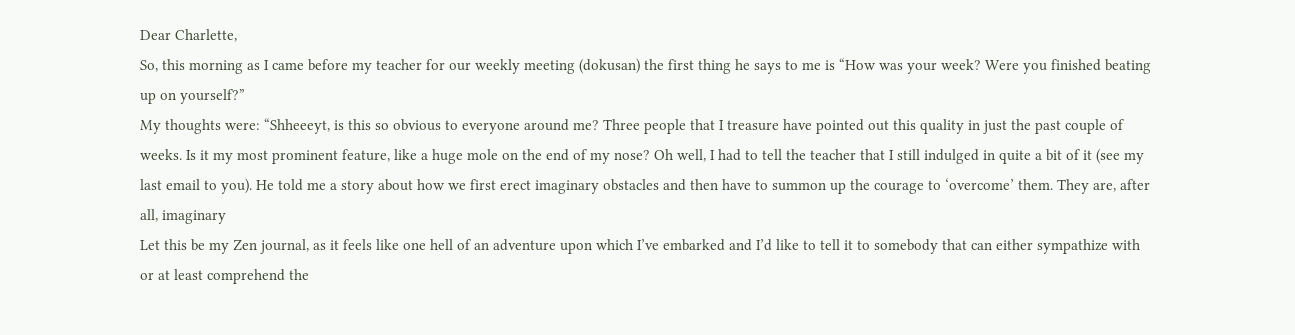Dear Charlette,
So, this morning as I came before my teacher for our weekly meeting (dokusan) the first thing he says to me is “How was your week? Were you finished beating up on yourself?”
My thoughts were: “Shheeeyt, is this so obvious to everyone around me? Three people that I treasure have pointed out this quality in just the past couple of weeks. Is it my most prominent feature, like a huge mole on the end of my nose? Oh well, I had to tell the teacher that I still indulged in quite a bit of it (see my last email to you). He told me a story about how we first erect imaginary obstacles and then have to summon up the courage to ‘overcome’ them. They are, after all, imaginary
Let this be my Zen journal, as it feels like one hell of an adventure upon which I’ve embarked and I’d like to tell it to somebody that can either sympathize with or at least comprehend the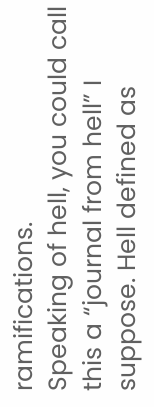ramifications.
Speaking of hell, you could call this a “journal from hell” I suppose. Hell defined as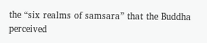the “six realms of samsara” that the Buddha perceived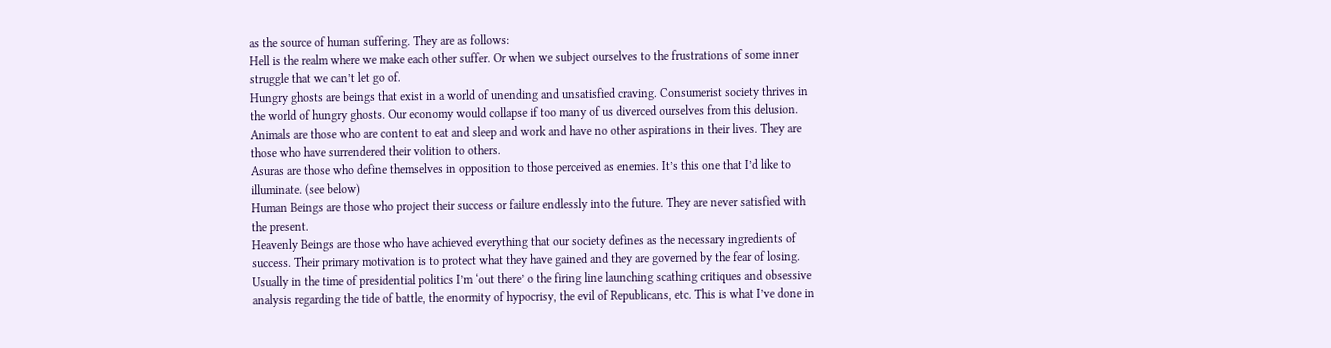as the source of human suffering. They are as follows:
Hell is the realm where we make each other suffer. Or when we subject ourselves to the frustrations of some inner struggle that we can’t let go of.
Hungry ghosts are beings that exist in a world of unending and unsatisfied craving. Consumerist society thrives in the world of hungry ghosts. Our economy would collapse if too many of us diverced ourselves from this delusion.
Animals are those who are content to eat and sleep and work and have no other aspirations in their lives. They are those who have surrendered their volition to others.
Asuras are those who define themselves in opposition to those perceived as enemies. It’s this one that I’d like to illuminate. (see below)
Human Beings are those who project their success or failure endlessly into the future. They are never satisfied with the present.
Heavenly Beings are those who have achieved everything that our society defines as the necessary ingredients of success. Their primary motivation is to protect what they have gained and they are governed by the fear of losing.
Usually in the time of presidential politics I’m ‘out there’ o the firing line launching scathing critiques and obsessive analysis regarding the tide of battle, the enormity of hypocrisy, the evil of Republicans, etc. This is what I’ve done in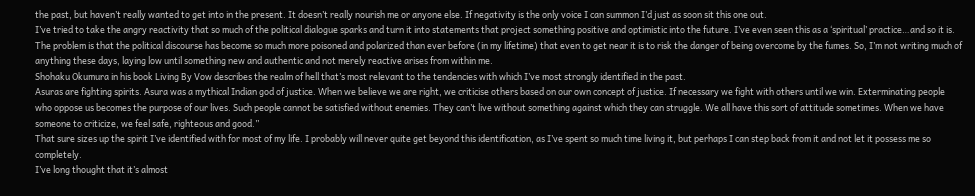the past, but haven’t really wanted to get into in the present. It doesn’t really nourish me or anyone else. If negativity is the only voice I can summon I’d just as soon sit this one out.
I’ve tried to take the angry reactivity that so much of the political dialogue sparks and turn it into statements that project something positive and optimistic into the future. I’ve even seen this as a ‘spiritual’ practice…and so it is. The problem is that the political discourse has become so much more poisoned and polarized than ever before (in my lifetime) that even to get near it is to risk the danger of being overcome by the fumes. So, I’m not writing much of anything these days, laying low until something new and authentic and not merely reactive arises from within me.
Shohaku Okumura in his book Living By Vow describes the realm of hell that’s most relevant to the tendencies with which I’ve most strongly identified in the past.
Asuras are fighting spirits. Asura was a mythical Indian god of justice. When we believe we are right, we criticise others based on our own concept of justice. If necessary we fight with others until we win. Exterminating people who oppose us becomes the purpose of our lives. Such people cannot be satisfied without enemies. They can’t live without something against which they can struggle. We all have this sort of attitude sometimes. When we have someone to criticize, we feel safe, righteous and good.”
That sure sizes up the spirit I’ve identified with for most of my life. I probably will never quite get beyond this identification, as I’ve spent so much time living it, but perhaps I can step back from it and not let it possess me so completely.
I’ve long thought that it’s almost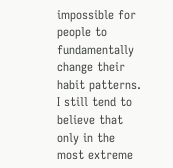impossible for people to fundamentally change their habit patterns. I still tend to believe that only in the most extreme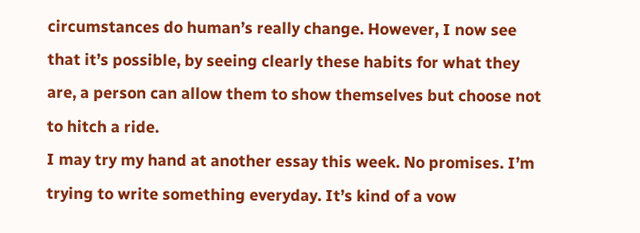circumstances do human’s really change. However, I now see that it’s possible, by seeing clearly these habits for what they are, a person can allow them to show themselves but choose not to hitch a ride.
I may try my hand at another essay this week. No promises. I’m trying to write something everyday. It’s kind of a vow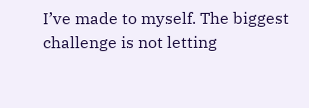I’ve made to myself. The biggest challenge is not letting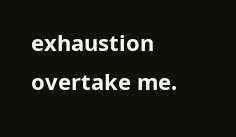exhaustion overtake me.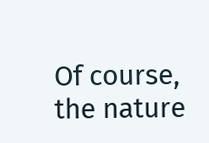Of course, the nature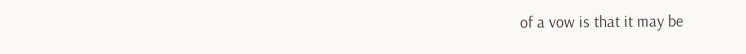of a vow is that it may be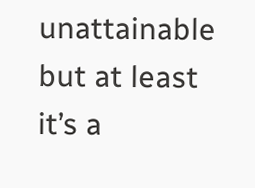unattainable but at least it’s a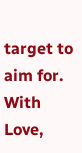target to aim for.
With Love,